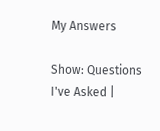My Answers

Show: Questions I've Asked |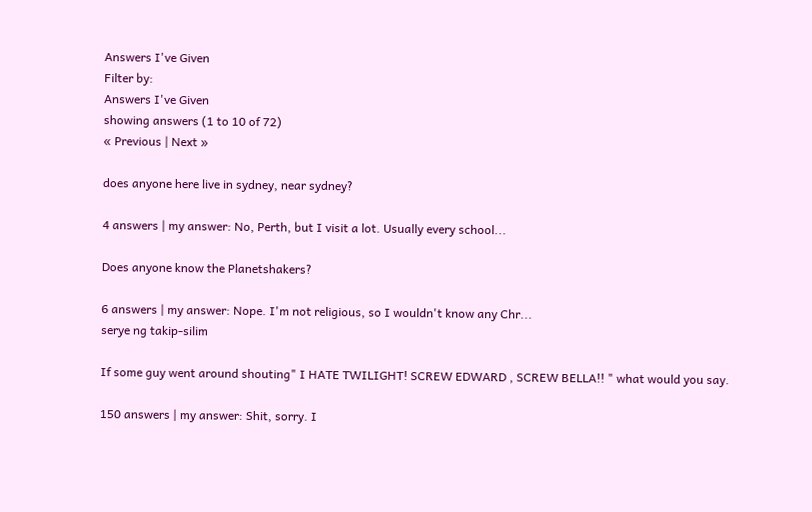Answers I've Given
Filter by:
Answers I've Given
showing answers (1 to 10 of 72)
« Previous | Next »

does anyone here live in sydney, near sydney?

4 answers | my answer: No, Perth, but I visit a lot. Usually every school...

Does anyone know the Planetshakers?

6 answers | my answer: Nope. I'm not religious, so I wouldn't know any Chr...
serye ng takip-silim

If some guy went around shouting" I HATE TWILIGHT! SCREW EDWARD , SCREW BELLA!! " what would you say.

150 answers | my answer: Shit, sorry. I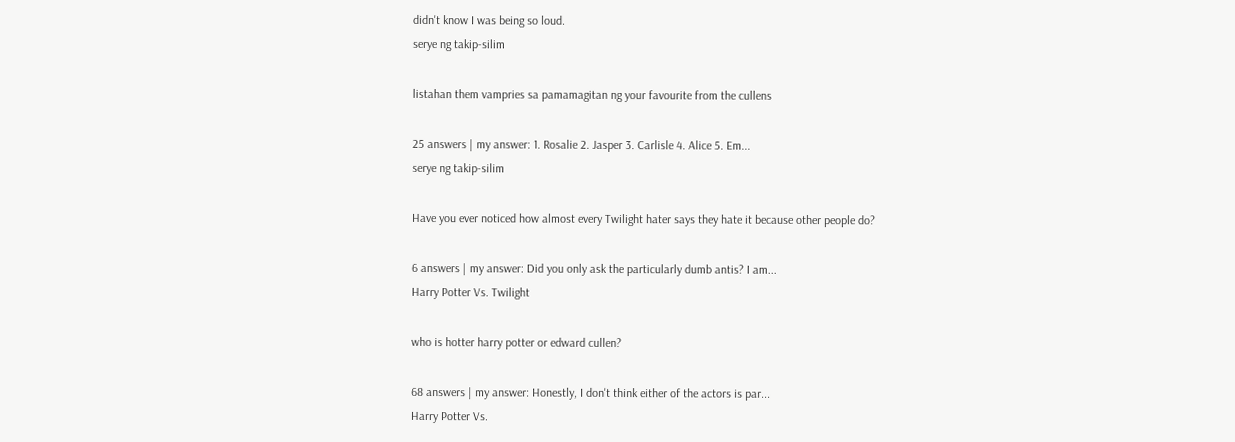didn't know I was being so loud.
serye ng takip-silim

listahan them vampries sa pamamagitan ng your favourite from the cullens

25 answers | my answer: 1. Rosalie 2. Jasper 3. Carlisle 4. Alice 5. Em...
serye ng takip-silim

Have you ever noticed how almost every Twilight hater says they hate it because other people do?

6 answers | my answer: Did you only ask the particularly dumb antis? I am...
Harry Potter Vs. Twilight

who is hotter harry potter or edward cullen?

68 answers | my answer: Honestly, I don't think either of the actors is par...
Harry Potter Vs.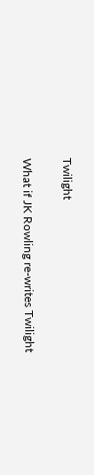Twilight

What if JK Rowling re-writes Twilight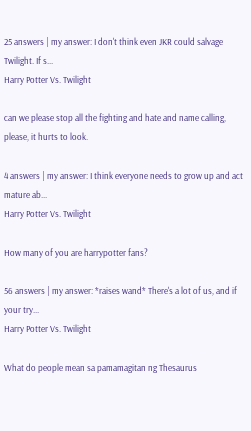25 answers | my answer: I don't think even JKR could salvage Twilight. If s...
Harry Potter Vs. Twilight

can we please stop all the fighting and hate and name calling, please, it hurts to look.

4 answers | my answer: I think everyone needs to grow up and act mature ab...
Harry Potter Vs. Twilight

How many of you are harrypotter fans?

56 answers | my answer: *raises wand* There's a lot of us, and if your try...
Harry Potter Vs. Twilight

What do people mean sa pamamagitan ng Thesaurus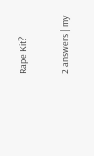Rape Kit?

2 answers | my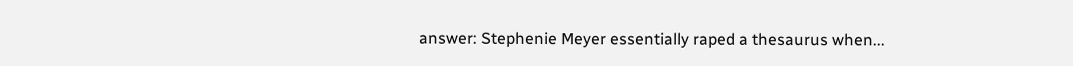answer: Stephenie Meyer essentially raped a thesaurus when...